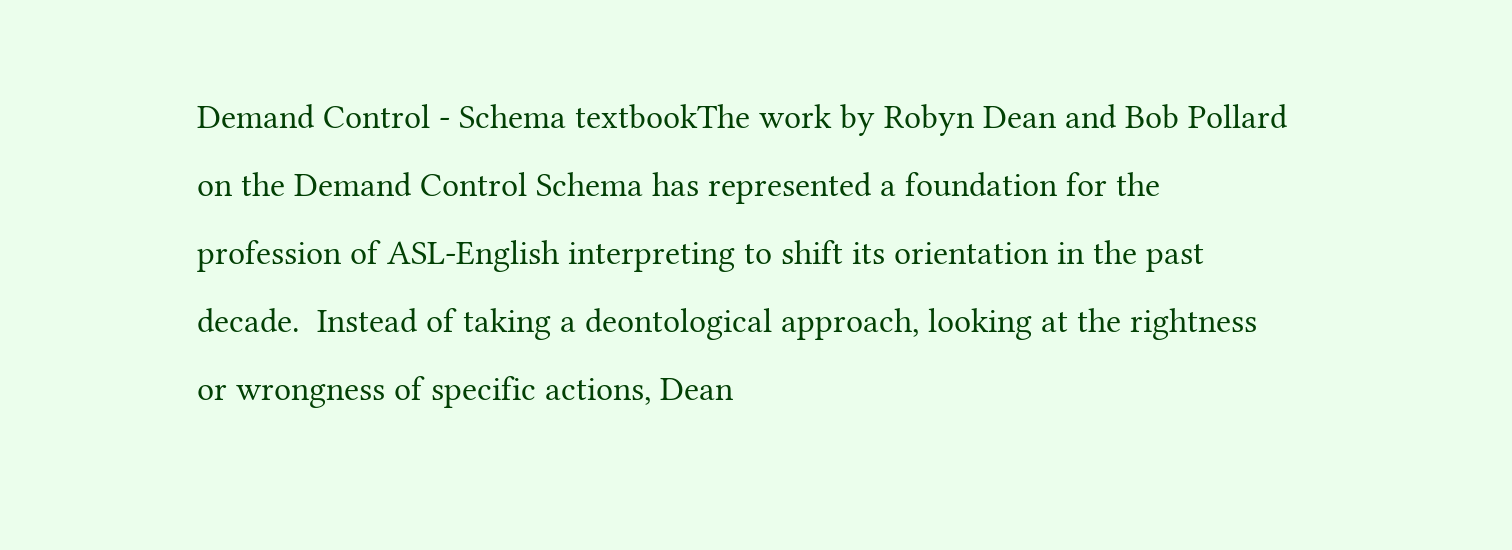Demand Control - Schema textbookThe work by Robyn Dean and Bob Pollard on the Demand Control Schema has represented a foundation for the profession of ASL-English interpreting to shift its orientation in the past decade.  Instead of taking a deontological approach, looking at the rightness or wrongness of specific actions, Dean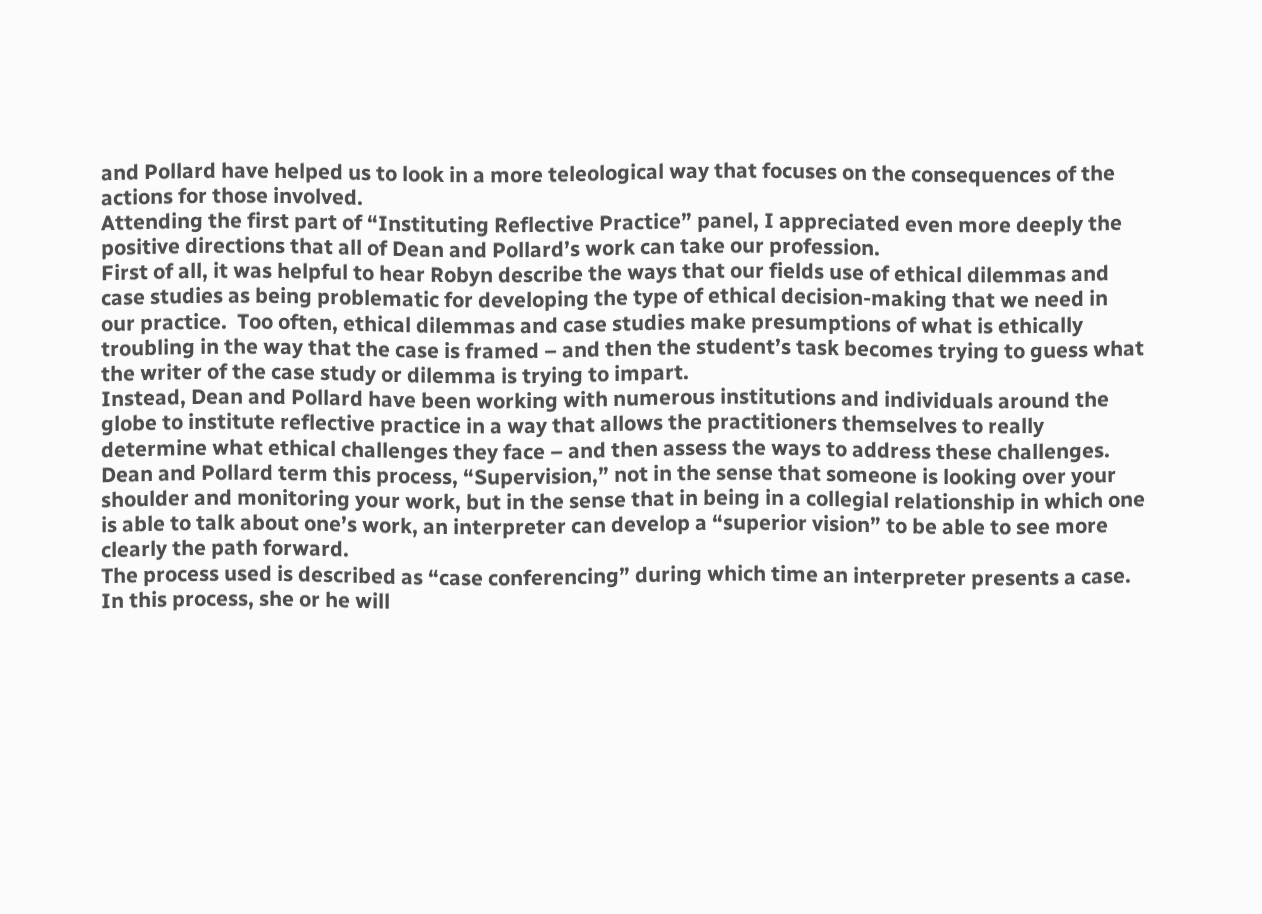and Pollard have helped us to look in a more teleological way that focuses on the consequences of the actions for those involved.
Attending the first part of “Instituting Reflective Practice” panel, I appreciated even more deeply the positive directions that all of Dean and Pollard’s work can take our profession.
First of all, it was helpful to hear Robyn describe the ways that our fields use of ethical dilemmas and case studies as being problematic for developing the type of ethical decision-making that we need in our practice.  Too often, ethical dilemmas and case studies make presumptions of what is ethically troubling in the way that the case is framed – and then the student’s task becomes trying to guess what the writer of the case study or dilemma is trying to impart.
Instead, Dean and Pollard have been working with numerous institutions and individuals around the globe to institute reflective practice in a way that allows the practitioners themselves to really determine what ethical challenges they face – and then assess the ways to address these challenges.  Dean and Pollard term this process, “Supervision,” not in the sense that someone is looking over your shoulder and monitoring your work, but in the sense that in being in a collegial relationship in which one is able to talk about one’s work, an interpreter can develop a “superior vision” to be able to see more clearly the path forward.
The process used is described as “case conferencing” during which time an interpreter presents a case.  In this process, she or he will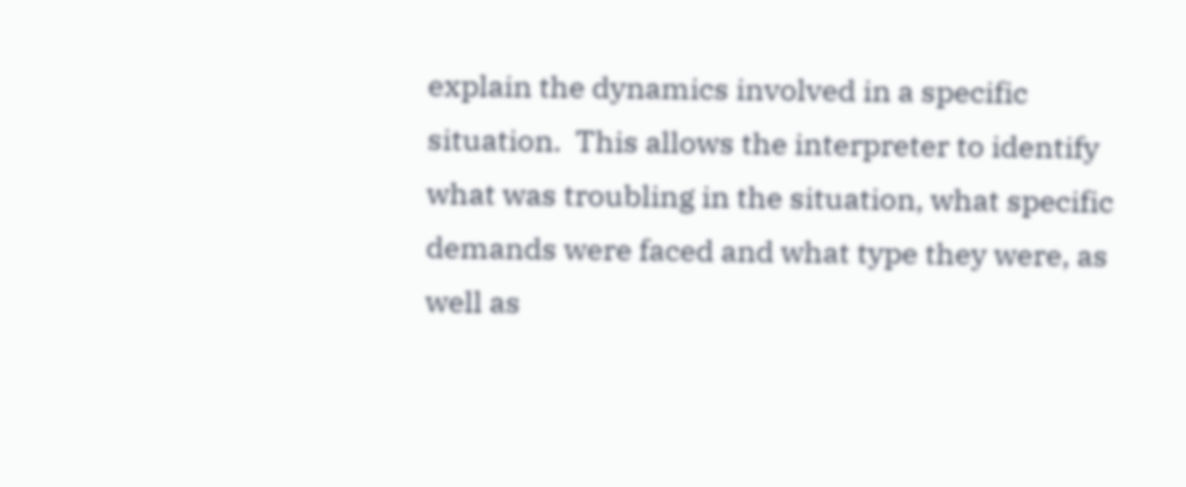explain the dynamics involved in a specific situation.  This allows the interpreter to identify what was troubling in the situation, what specific demands were faced and what type they were, as well as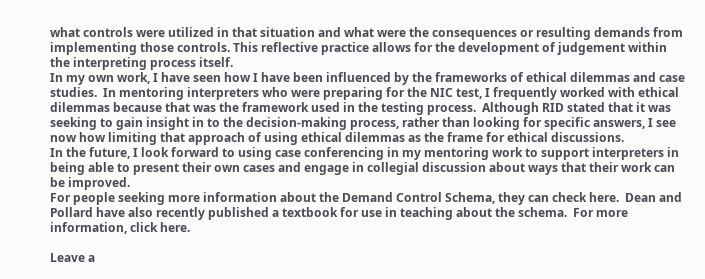what controls were utilized in that situation and what were the consequences or resulting demands from implementing those controls. This reflective practice allows for the development of judgement within the interpreting process itself.
In my own work, I have seen how I have been influenced by the frameworks of ethical dilemmas and case studies.  In mentoring interpreters who were preparing for the NIC test, I frequently worked with ethical dilemmas because that was the framework used in the testing process.  Although RID stated that it was seeking to gain insight in to the decision-making process, rather than looking for specific answers, I see now how limiting that approach of using ethical dilemmas as the frame for ethical discussions.
In the future, I look forward to using case conferencing in my mentoring work to support interpreters in being able to present their own cases and engage in collegial discussion about ways that their work can be improved.
For people seeking more information about the Demand Control Schema, they can check here.  Dean and Pollard have also recently published a textbook for use in teaching about the schema.  For more information, click here.

Leave a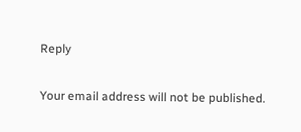Reply

Your email address will not be published.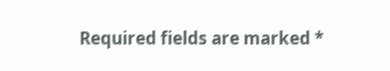Required fields are marked *